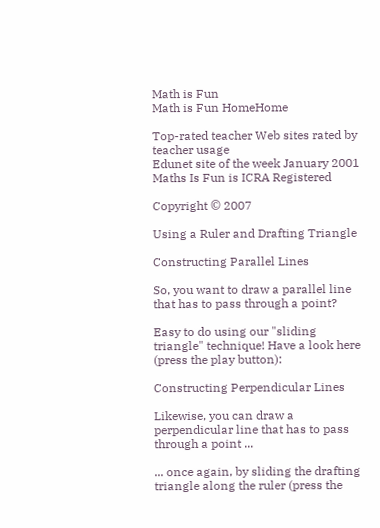Math is Fun
Math is Fun HomeHome

Top-rated teacher Web sites rated by teacher usage
Edunet site of the week January 2001
Maths Is Fun is ICRA Registered

Copyright © 2007

Using a Ruler and Drafting Triangle

Constructing Parallel Lines

So, you want to draw a parallel line that has to pass through a point?

Easy to do using our "sliding triangle" technique! Have a look here (press the play button):

Constructing Perpendicular Lines

Likewise, you can draw a perpendicular line that has to pass through a point ...

... once again, by sliding the drafting triangle along the ruler (press the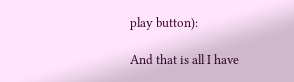play button):

And that is all I have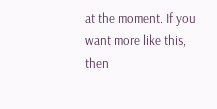at the moment. If you want more like this, then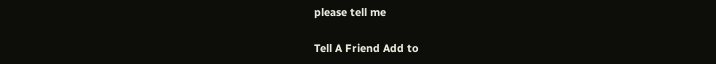please tell me

Tell A Friend Add to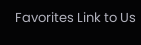Favorites Link to Us